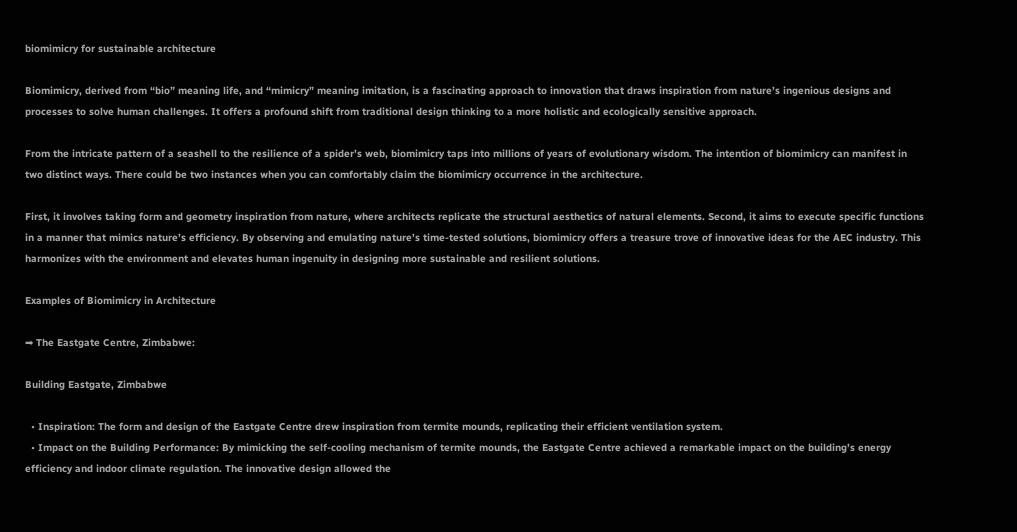biomimicry for sustainable architecture

Biomimicry, derived from “bio” meaning life, and “mimicry” meaning imitation, is a fascinating approach to innovation that draws inspiration from nature’s ingenious designs and processes to solve human challenges. It offers a profound shift from traditional design thinking to a more holistic and ecologically sensitive approach.

From the intricate pattern of a seashell to the resilience of a spider’s web, biomimicry taps into millions of years of evolutionary wisdom. The intention of biomimicry can manifest in two distinct ways. There could be two instances when you can comfortably claim the biomimicry occurrence in the architecture.

First, it involves taking form and geometry inspiration from nature, where architects replicate the structural aesthetics of natural elements. Second, it aims to execute specific functions in a manner that mimics nature’s efficiency. By observing and emulating nature’s time-tested solutions, biomimicry offers a treasure trove of innovative ideas for the AEC industry. This harmonizes with the environment and elevates human ingenuity in designing more sustainable and resilient solutions.

Examples of Biomimicry in Architecture

➡ The Eastgate Centre, Zimbabwe:

Building Eastgate, Zimbabwe

  • Inspiration: The form and design of the Eastgate Centre drew inspiration from termite mounds, replicating their efficient ventilation system.
  • Impact on the Building Performance: By mimicking the self-cooling mechanism of termite mounds, the Eastgate Centre achieved a remarkable impact on the building’s energy efficiency and indoor climate regulation. The innovative design allowed the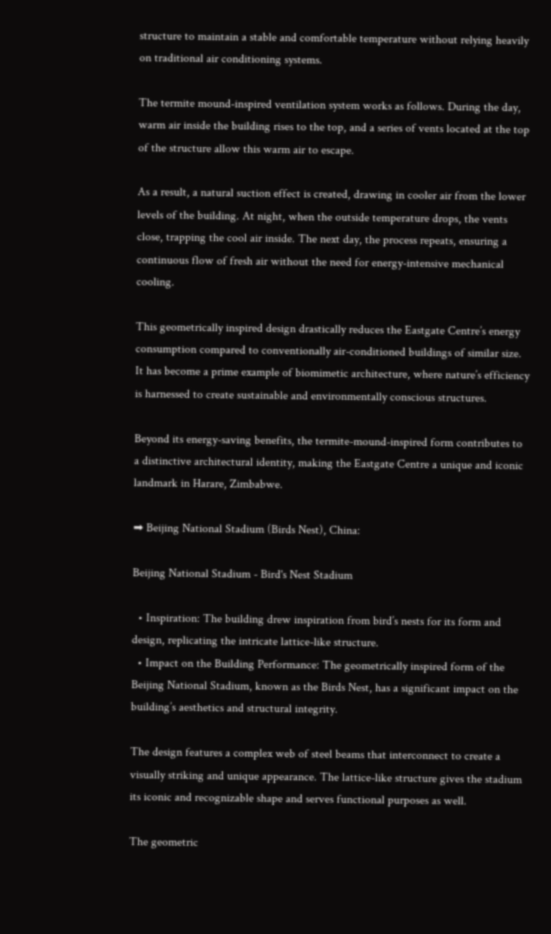structure to maintain a stable and comfortable temperature without relying heavily on traditional air conditioning systems.

The termite mound-inspired ventilation system works as follows. During the day, warm air inside the building rises to the top, and a series of vents located at the top of the structure allow this warm air to escape.

As a result, a natural suction effect is created, drawing in cooler air from the lower levels of the building. At night, when the outside temperature drops, the vents close, trapping the cool air inside. The next day, the process repeats, ensuring a continuous flow of fresh air without the need for energy-intensive mechanical cooling.

This geometrically inspired design drastically reduces the Eastgate Centre’s energy consumption compared to conventionally air-conditioned buildings of similar size. It has become a prime example of biomimetic architecture, where nature’s efficiency is harnessed to create sustainable and environmentally conscious structures.

Beyond its energy-saving benefits, the termite-mound-inspired form contributes to a distinctive architectural identity, making the Eastgate Centre a unique and iconic landmark in Harare, Zimbabwe.

➡ Beijing National Stadium (Birds Nest), China:

Beijing National Stadium - Bird's Nest Stadium

  • Inspiration: The building drew inspiration from bird’s nests for its form and design, replicating the intricate lattice-like structure.
  • Impact on the Building Performance: The geometrically inspired form of the Beijing National Stadium, known as the Birds Nest, has a significant impact on the building’s aesthetics and structural integrity.

The design features a complex web of steel beams that interconnect to create a visually striking and unique appearance. The lattice-like structure gives the stadium its iconic and recognizable shape and serves functional purposes as well.

The geometric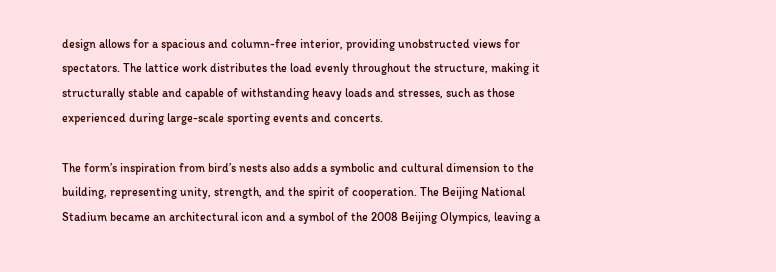design allows for a spacious and column-free interior, providing unobstructed views for spectators. The lattice work distributes the load evenly throughout the structure, making it structurally stable and capable of withstanding heavy loads and stresses, such as those experienced during large-scale sporting events and concerts.

The form’s inspiration from bird’s nests also adds a symbolic and cultural dimension to the building, representing unity, strength, and the spirit of cooperation. The Beijing National Stadium became an architectural icon and a symbol of the 2008 Beijing Olympics, leaving a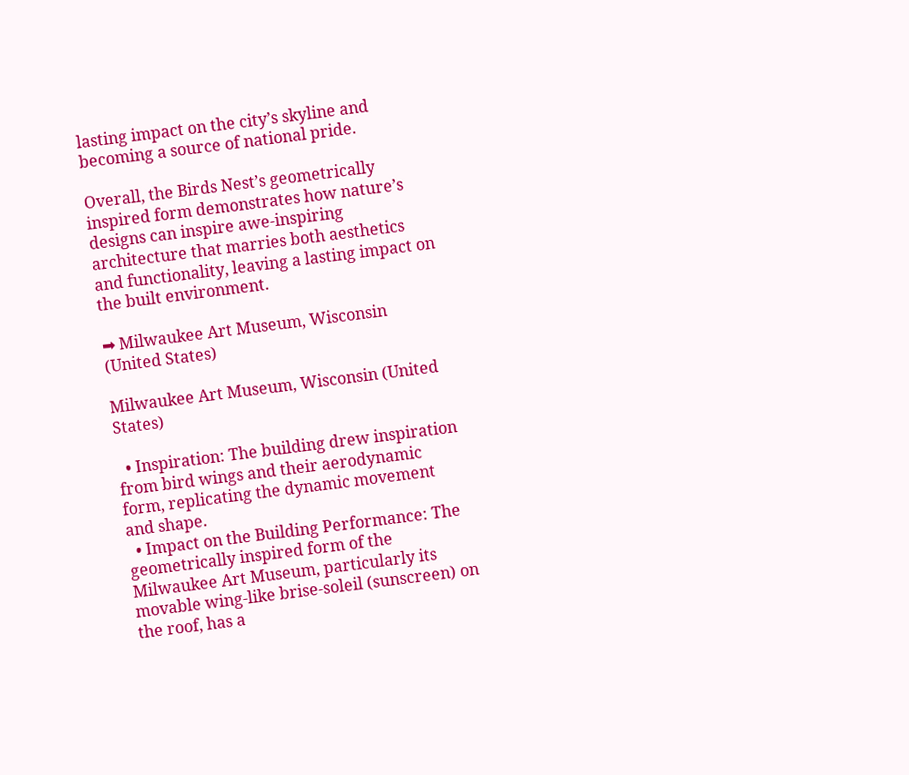lasting impact on the city’s skyline and becoming a source of national pride.

Overall, the Birds Nest’s geometrically inspired form demonstrates how nature’s designs can inspire awe-inspiring architecture that marries both aesthetics and functionality, leaving a lasting impact on the built environment.

➡ Milwaukee Art Museum, Wisconsin (United States)

Milwaukee Art Museum, Wisconsin (United States)

  • Inspiration: The building drew inspiration from bird wings and their aerodynamic form, replicating the dynamic movement and shape.
  • Impact on the Building Performance: The geometrically inspired form of the Milwaukee Art Museum, particularly its movable wing-like brise-soleil (sunscreen) on the roof, has a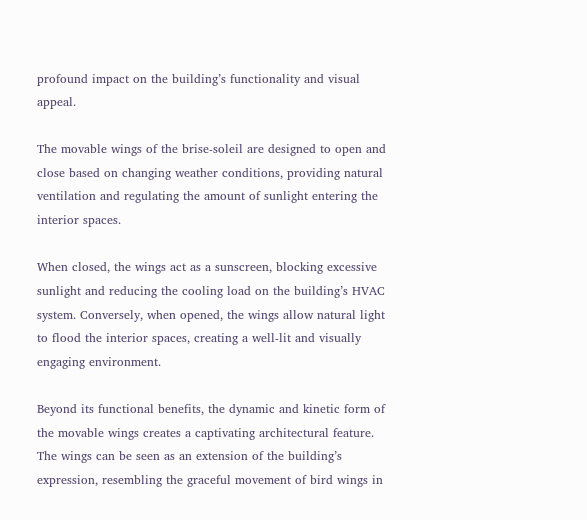profound impact on the building’s functionality and visual appeal.

The movable wings of the brise-soleil are designed to open and close based on changing weather conditions, providing natural ventilation and regulating the amount of sunlight entering the interior spaces.

When closed, the wings act as a sunscreen, blocking excessive sunlight and reducing the cooling load on the building’s HVAC system. Conversely, when opened, the wings allow natural light to flood the interior spaces, creating a well-lit and visually engaging environment.

Beyond its functional benefits, the dynamic and kinetic form of the movable wings creates a captivating architectural feature. The wings can be seen as an extension of the building’s expression, resembling the graceful movement of bird wings in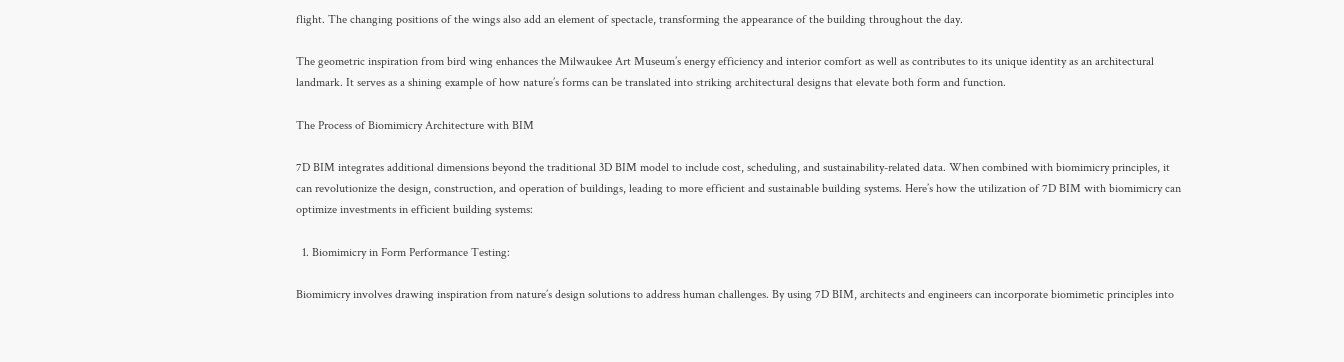flight. The changing positions of the wings also add an element of spectacle, transforming the appearance of the building throughout the day.

The geometric inspiration from bird wing enhances the Milwaukee Art Museum’s energy efficiency and interior comfort as well as contributes to its unique identity as an architectural landmark. It serves as a shining example of how nature’s forms can be translated into striking architectural designs that elevate both form and function.

The Process of Biomimicry Architecture with BIM

7D BIM integrates additional dimensions beyond the traditional 3D BIM model to include cost, scheduling, and sustainability-related data. When combined with biomimicry principles, it can revolutionize the design, construction, and operation of buildings, leading to more efficient and sustainable building systems. Here’s how the utilization of 7D BIM with biomimicry can optimize investments in efficient building systems:

  1. Biomimicry in Form Performance Testing:

Biomimicry involves drawing inspiration from nature’s design solutions to address human challenges. By using 7D BIM, architects and engineers can incorporate biomimetic principles into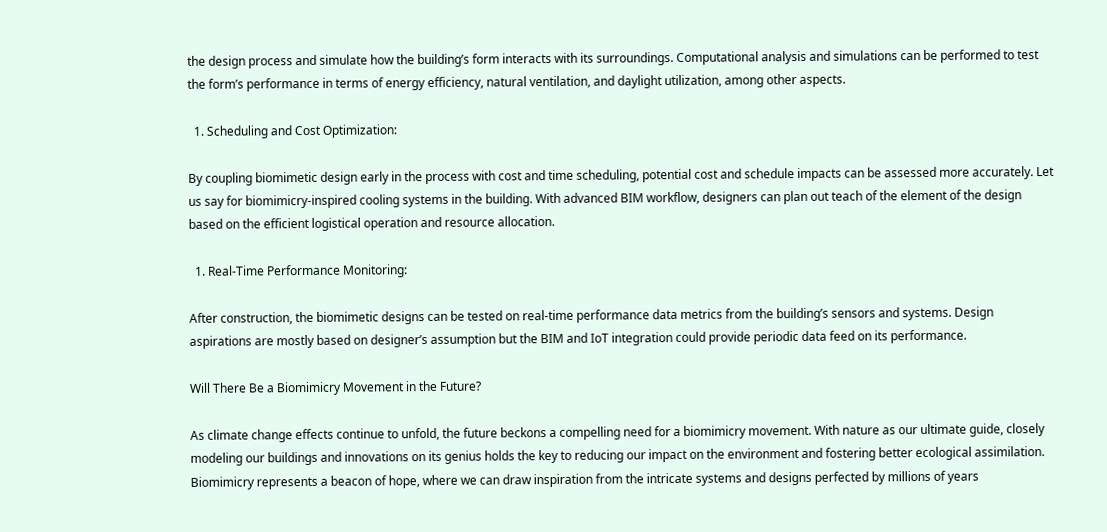the design process and simulate how the building’s form interacts with its surroundings. Computational analysis and simulations can be performed to test the form’s performance in terms of energy efficiency, natural ventilation, and daylight utilization, among other aspects.

  1. Scheduling and Cost Optimization:

By coupling biomimetic design early in the process with cost and time scheduling, potential cost and schedule impacts can be assessed more accurately. Let us say for biomimicry-inspired cooling systems in the building. With advanced BIM workflow, designers can plan out teach of the element of the design based on the efficient logistical operation and resource allocation.

  1. Real-Time Performance Monitoring:

After construction, the biomimetic designs can be tested on real-time performance data metrics from the building’s sensors and systems. Design aspirations are mostly based on designer’s assumption but the BIM and IoT integration could provide periodic data feed on its performance.

Will There Be a Biomimicry Movement in the Future?

As climate change effects continue to unfold, the future beckons a compelling need for a biomimicry movement. With nature as our ultimate guide, closely modeling our buildings and innovations on its genius holds the key to reducing our impact on the environment and fostering better ecological assimilation. Biomimicry represents a beacon of hope, where we can draw inspiration from the intricate systems and designs perfected by millions of years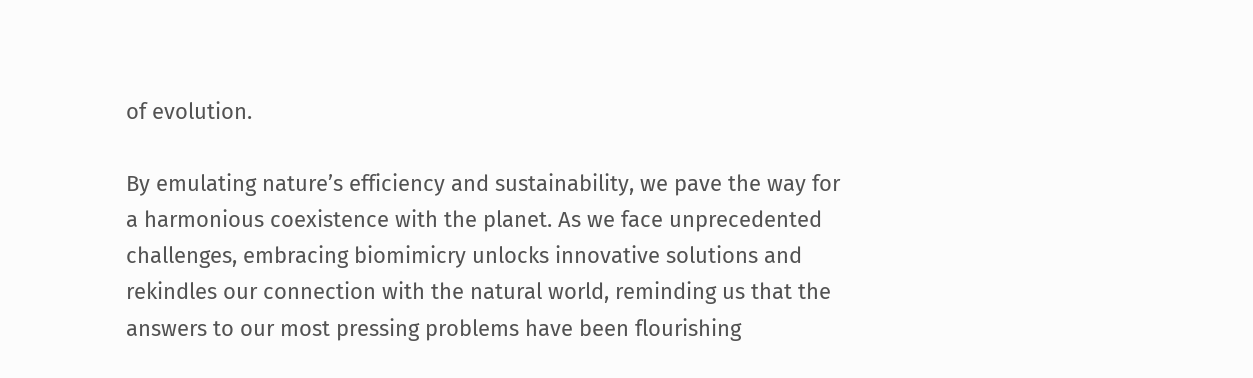of evolution.

By emulating nature’s efficiency and sustainability, we pave the way for a harmonious coexistence with the planet. As we face unprecedented challenges, embracing biomimicry unlocks innovative solutions and rekindles our connection with the natural world, reminding us that the answers to our most pressing problems have been flourishing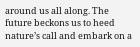around us all along. The future beckons us to heed nature’s call and embark on a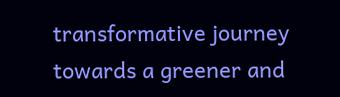transformative journey towards a greener and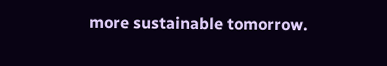more sustainable tomorrow.